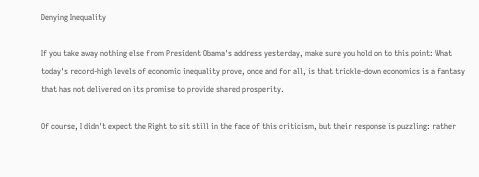Denying Inequality

If you take away nothing else from President Obama's address yesterday, make sure you hold on to this point: What today's record-high levels of economic inequality prove, once and for all, is that trickle-down economics is a fantasy that has not delivered on its promise to provide shared prosperity.

Of course, I didn't expect the Right to sit still in the face of this criticism, but their response is puzzling: rather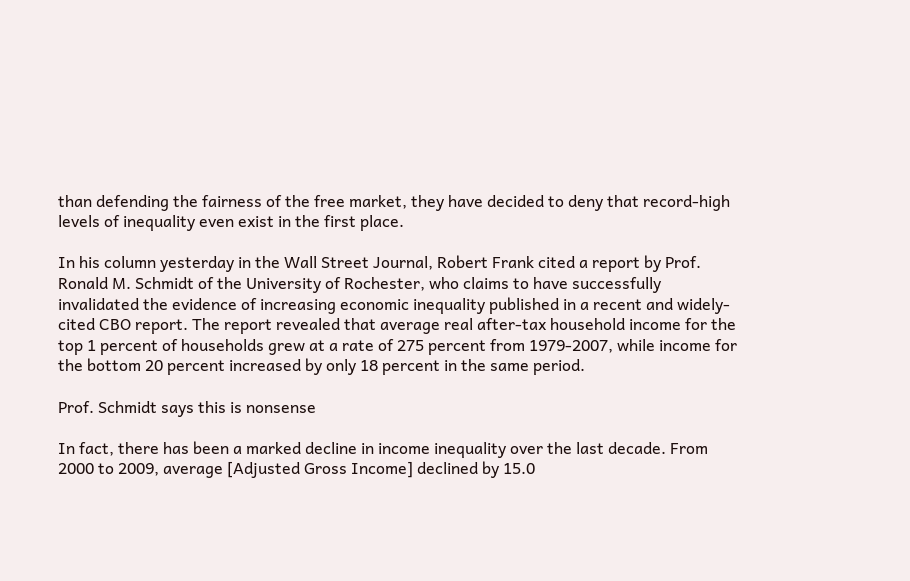than defending the fairness of the free market, they have decided to deny that record-high levels of inequality even exist in the first place.

In his column yesterday in the Wall Street Journal, Robert Frank cited a report by Prof. Ronald M. Schmidt of the University of Rochester, who claims to have successfully invalidated the evidence of increasing economic inequality published in a recent and widely-cited CBO report. The report revealed that average real after-tax household income for the top 1 percent of households grew at a rate of 275 percent from 1979-2007, while income for the bottom 20 percent increased by only 18 percent in the same period.

Prof. Schmidt says this is nonsense

In fact, there has been a marked decline in income inequality over the last decade. From 2000 to 2009, average [Adjusted Gross Income] declined by 15.0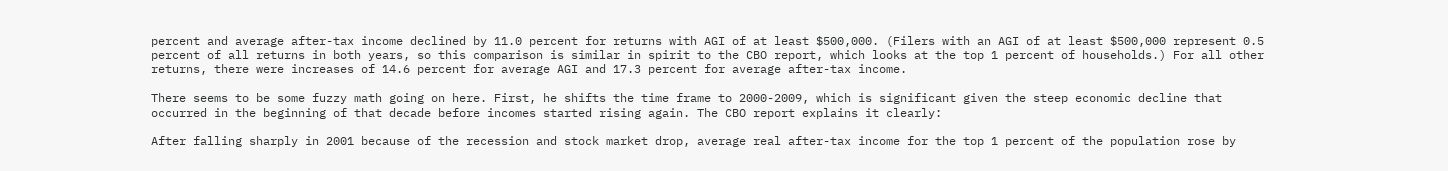percent and average after-tax income declined by 11.0 percent for returns with AGI of at least $500,000. (Filers with an AGI of at least $500,000 represent 0.5 percent of all returns in both years, so this comparison is similar in spirit to the CBO report, which looks at the top 1 percent of households.) For all other returns, there were increases of 14.6 percent for average AGI and 17.3 percent for average after-tax income.

There seems to be some fuzzy math going on here. First, he shifts the time frame to 2000-2009, which is significant given the steep economic decline that occurred in the beginning of that decade before incomes started rising again. The CBO report explains it clearly:

After falling sharply in 2001 because of the recession and stock market drop, average real after-tax income for the top 1 percent of the population rose by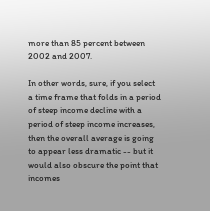more than 85 percent between 2002 and 2007.

In other words, sure, if you select a time frame that folds in a period of steep income decline with a period of steep income increases, then the overall average is going to appear less dramatic -- but it would also obscure the point that incomes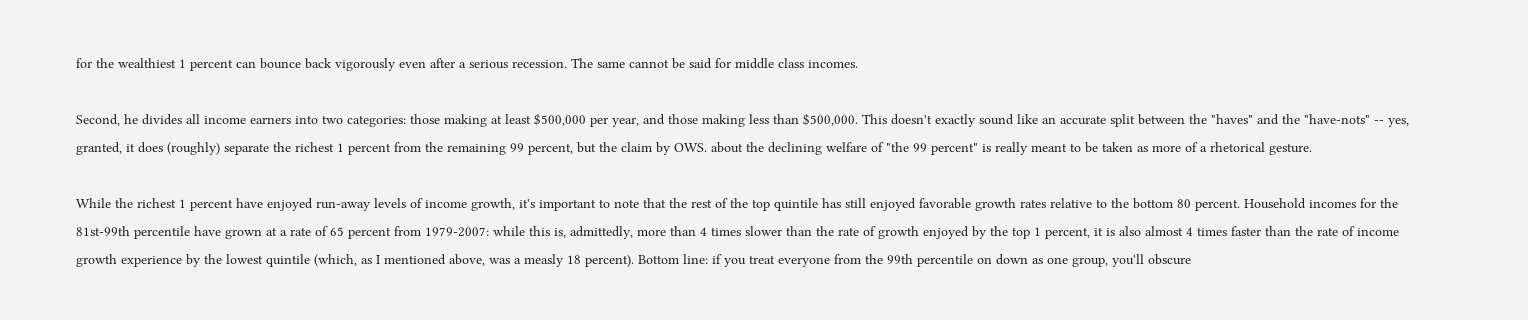for the wealthiest 1 percent can bounce back vigorously even after a serious recession. The same cannot be said for middle class incomes.

Second, he divides all income earners into two categories: those making at least $500,000 per year, and those making less than $500,000. This doesn't exactly sound like an accurate split between the "haves" and the "have-nots" -- yes, granted, it does (roughly) separate the richest 1 percent from the remaining 99 percent, but the claim by OWS. about the declining welfare of "the 99 percent" is really meant to be taken as more of a rhetorical gesture.

While the richest 1 percent have enjoyed run-away levels of income growth, it's important to note that the rest of the top quintile has still enjoyed favorable growth rates relative to the bottom 80 percent. Household incomes for the 81st-99th percentile have grown at a rate of 65 percent from 1979-2007: while this is, admittedly, more than 4 times slower than the rate of growth enjoyed by the top 1 percent, it is also almost 4 times faster than the rate of income growth experience by the lowest quintile (which, as I mentioned above, was a measly 18 percent). Bottom line: if you treat everyone from the 99th percentile on down as one group, you'll obscure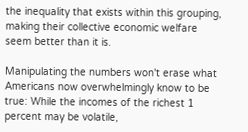the inequality that exists within this grouping, making their collective economic welfare seem better than it is.

Manipulating the numbers won't erase what Americans now overwhelmingly know to be true: While the incomes of the richest 1 percent may be volatile,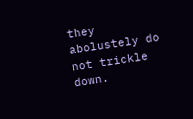they abolustely do not trickle down.